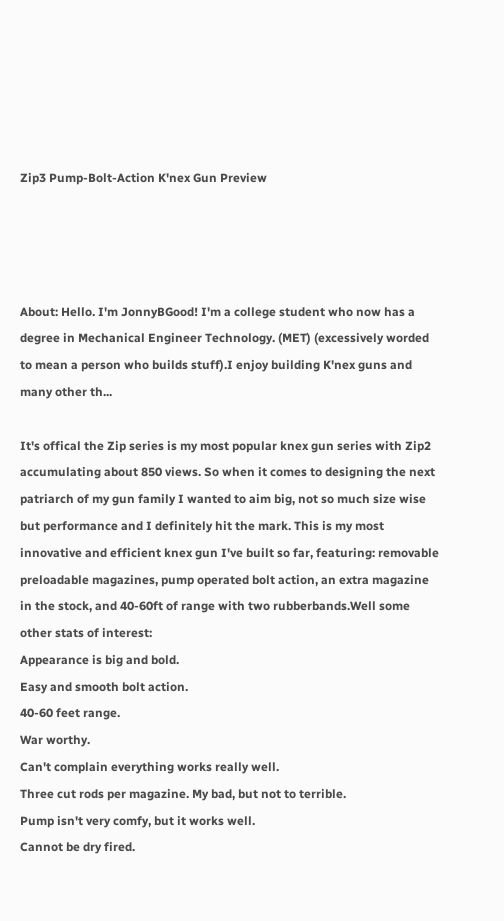Zip3 Pump-Bolt-Action K'nex Gun Preview




About: Hello. I'm JonnyBGood! I'm a college student who now has a degree in Mechanical Engineer Technology. (MET) (excessively worded to mean a person who builds stuff).I enjoy building K'nex guns and many other th...

It's offical the Zip series is my most popular knex gun series with Zip2 accumulating about 850 views. So when it comes to designing the next patriarch of my gun family I wanted to aim big, not so much size wise but performance and I definitely hit the mark. This is my most innovative and efficient knex gun I've built so far, featuring: removable preloadable magazines, pump operated bolt action, an extra magazine in the stock, and 40-60ft of range with two rubberbands.Well some other stats of interest:
Appearance is big and bold.
Easy and smooth bolt action.
40-60 feet range.
War worthy.
Can't complain everything works really well.
Three cut rods per magazine. My bad, but not to terrible.
Pump isn't very comfy, but it works well.
Cannot be dry fired.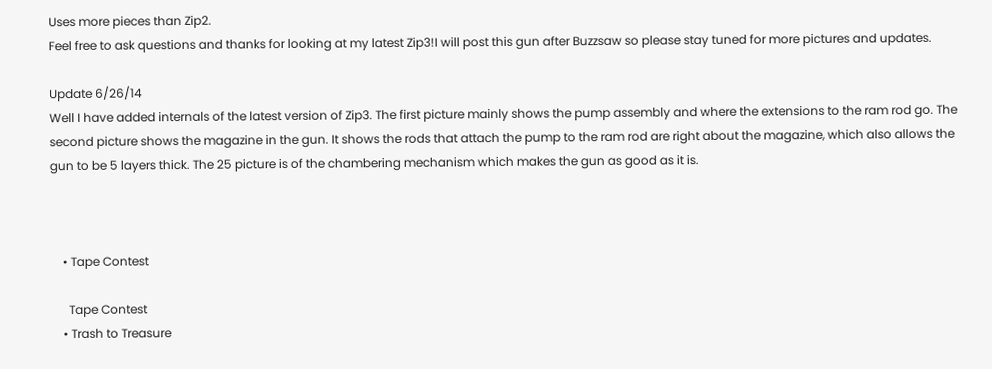Uses more pieces than Zip2.
Feel free to ask questions and thanks for looking at my latest Zip3!I will post this gun after Buzzsaw so please stay tuned for more pictures and updates.

Update 6/26/14
Well I have added internals of the latest version of Zip3. The first picture mainly shows the pump assembly and where the extensions to the ram rod go. The second picture shows the magazine in the gun. It shows the rods that attach the pump to the ram rod are right about the magazine, which also allows the gun to be 5 layers thick. The 25 picture is of the chambering mechanism which makes the gun as good as it is.



    • Tape Contest

      Tape Contest
    • Trash to Treasure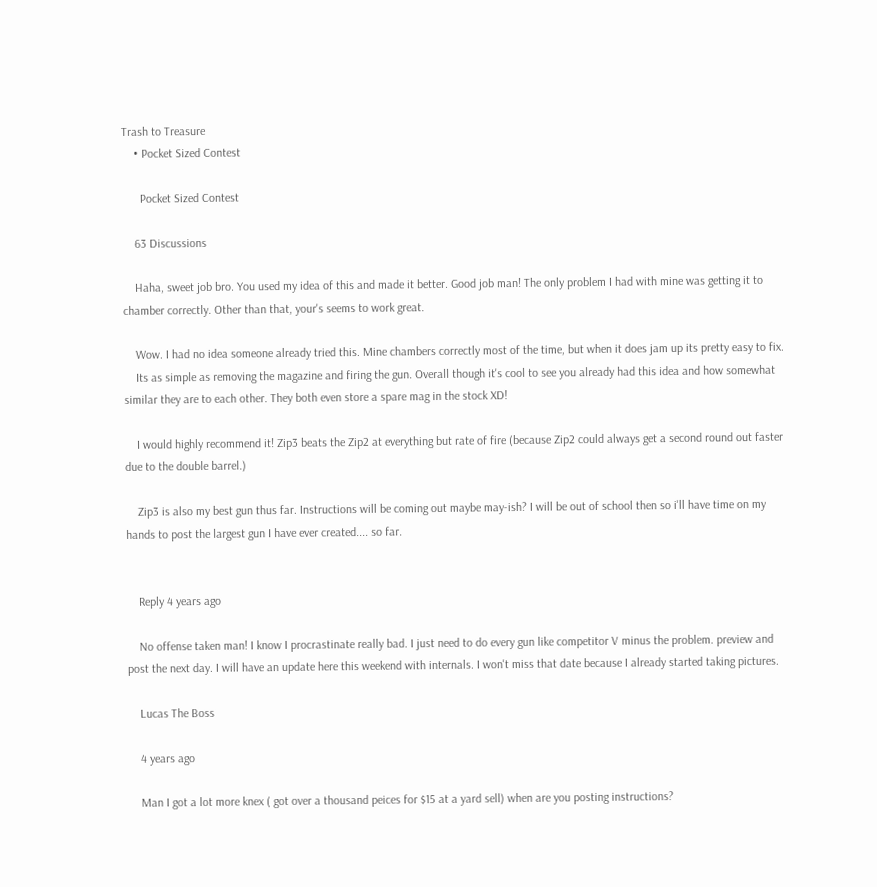Trash to Treasure
    • Pocket Sized Contest

      Pocket Sized Contest

    63 Discussions

    Haha, sweet job bro. You used my idea of this and made it better. Good job man! The only problem I had with mine was getting it to chamber correctly. Other than that, your's seems to work great.

    Wow. I had no idea someone already tried this. Mine chambers correctly most of the time, but when it does jam up its pretty easy to fix.
    Its as simple as removing the magazine and firing the gun. Overall though it's cool to see you already had this idea and how somewhat similar they are to each other. They both even store a spare mag in the stock XD!

    I would highly recommend it! Zip3 beats the Zip2 at everything but rate of fire (because Zip2 could always get a second round out faster due to the double barrel.)

    Zip3 is also my best gun thus far. Instructions will be coming out maybe may-ish? I will be out of school then so i'll have time on my hands to post the largest gun I have ever created.... so far.


    Reply 4 years ago

    No offense taken man! I know I procrastinate really bad. I just need to do every gun like competitor V minus the problem. preview and post the next day. I will have an update here this weekend with internals. I won't miss that date because I already started taking pictures.

    Lucas The Boss

    4 years ago

    Man I got a lot more knex ( got over a thousand peices for $15 at a yard sell) when are you posting instructions?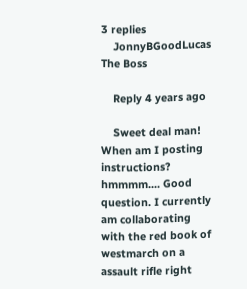3 replies
    JonnyBGoodLucas The Boss

    Reply 4 years ago

    Sweet deal man! When am I posting instructions? hmmmm.... Good question. I currently am collaborating with the red book of westmarch on a assault rifle right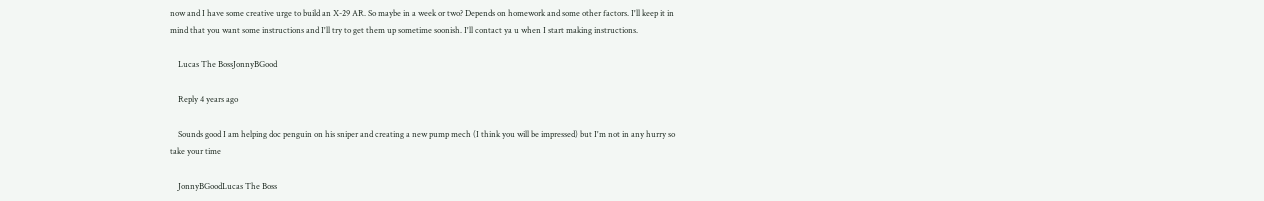now and I have some creative urge to build an X-29 AR. So maybe in a week or two? Depends on homework and some other factors. I'll keep it in mind that you want some instructions and I'll try to get them up sometime soonish. I'll contact ya u when I start making instructions.

    Lucas The BossJonnyBGood

    Reply 4 years ago

    Sounds good I am helping doc penguin on his sniper and creating a new pump mech (I think you will be impressed) but I'm not in any hurry so take your time

    JonnyBGoodLucas The Boss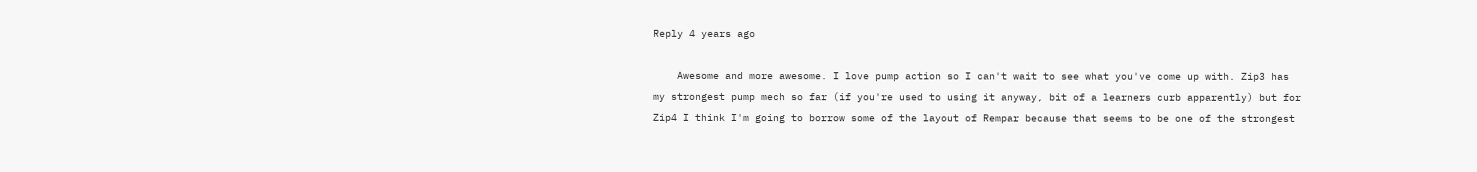Reply 4 years ago

    Awesome and more awesome. I love pump action so I can't wait to see what you've come up with. Zip3 has my strongest pump mech so far (if you're used to using it anyway, bit of a learners curb apparently) but for Zip4 I think I'm going to borrow some of the layout of Rempar because that seems to be one of the strongest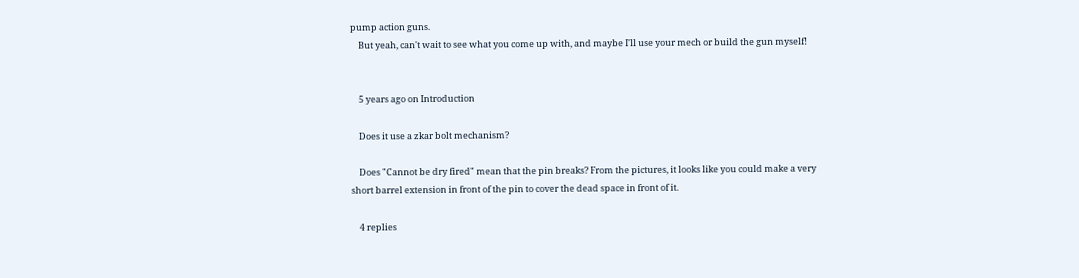pump action guns.
    But yeah, can't wait to see what you come up with, and maybe I'll use your mech or build the gun myself!


    5 years ago on Introduction

    Does it use a zkar bolt mechanism?

    Does "Cannot be dry fired" mean that the pin breaks? From the pictures, it looks like you could make a very short barrel extension in front of the pin to cover the dead space in front of it.

    4 replies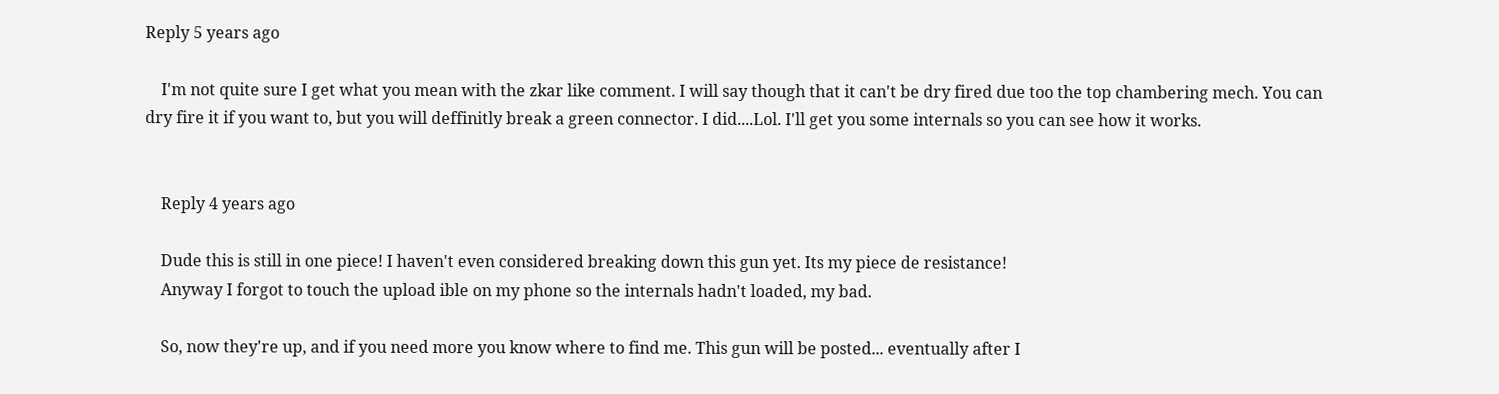Reply 5 years ago

    I'm not quite sure I get what you mean with the zkar like comment. I will say though that it can't be dry fired due too the top chambering mech. You can dry fire it if you want to, but you will deffinitly break a green connector. I did....Lol. I'll get you some internals so you can see how it works.


    Reply 4 years ago

    Dude this is still in one piece! I haven't even considered breaking down this gun yet. Its my piece de resistance!
    Anyway I forgot to touch the upload ible on my phone so the internals hadn't loaded, my bad.

    So, now they're up, and if you need more you know where to find me. This gun will be posted... eventually after I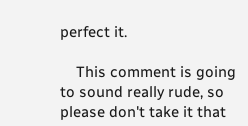perfect it.

    This comment is going to sound really rude, so please don't take it that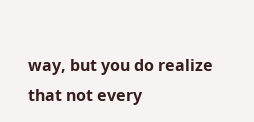way, but you do realize that not every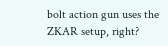bolt action gun uses the ZKAR setup, right?